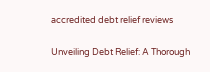accredited debt relief reviews

Unveiling Debt Relief: A Thorough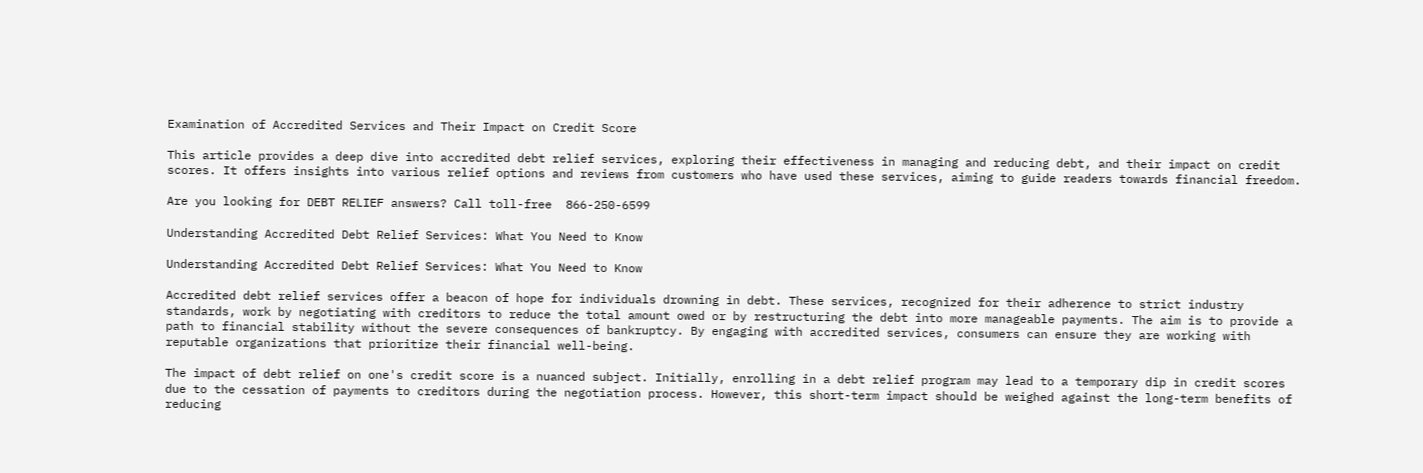Examination of Accredited Services and Their Impact on Credit Score

This article provides a deep dive into accredited debt relief services, exploring their effectiveness in managing and reducing debt, and their impact on credit scores. It offers insights into various relief options and reviews from customers who have used these services, aiming to guide readers towards financial freedom.

Are you looking for DEBT RELIEF answers? Call toll-free  866-250-6599

Understanding Accredited Debt Relief Services: What You Need to Know

Understanding Accredited Debt Relief Services: What You Need to Know

Accredited debt relief services offer a beacon of hope for individuals drowning in debt. These services, recognized for their adherence to strict industry standards, work by negotiating with creditors to reduce the total amount owed or by restructuring the debt into more manageable payments. The aim is to provide a path to financial stability without the severe consequences of bankruptcy. By engaging with accredited services, consumers can ensure they are working with reputable organizations that prioritize their financial well-being.

The impact of debt relief on one's credit score is a nuanced subject. Initially, enrolling in a debt relief program may lead to a temporary dip in credit scores due to the cessation of payments to creditors during the negotiation process. However, this short-term impact should be weighed against the long-term benefits of reducing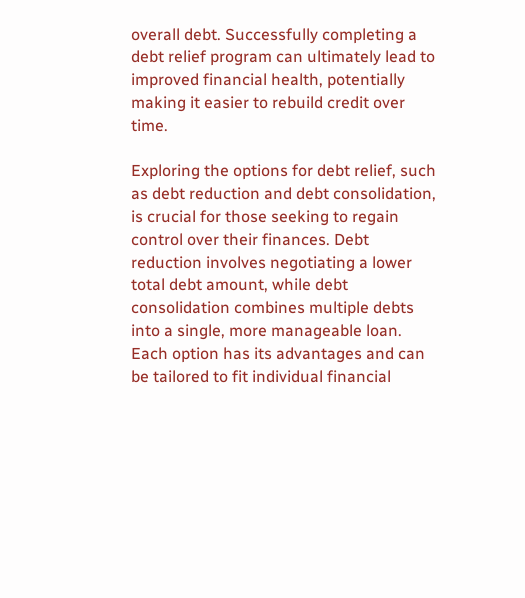overall debt. Successfully completing a debt relief program can ultimately lead to improved financial health, potentially making it easier to rebuild credit over time.

Exploring the options for debt relief, such as debt reduction and debt consolidation, is crucial for those seeking to regain control over their finances. Debt reduction involves negotiating a lower total debt amount, while debt consolidation combines multiple debts into a single, more manageable loan. Each option has its advantages and can be tailored to fit individual financial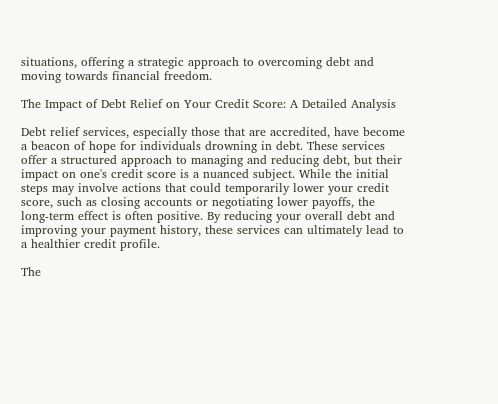situations, offering a strategic approach to overcoming debt and moving towards financial freedom.

The Impact of Debt Relief on Your Credit Score: A Detailed Analysis

Debt relief services, especially those that are accredited, have become a beacon of hope for individuals drowning in debt. These services offer a structured approach to managing and reducing debt, but their impact on one's credit score is a nuanced subject. While the initial steps may involve actions that could temporarily lower your credit score, such as closing accounts or negotiating lower payoffs, the long-term effect is often positive. By reducing your overall debt and improving your payment history, these services can ultimately lead to a healthier credit profile.

The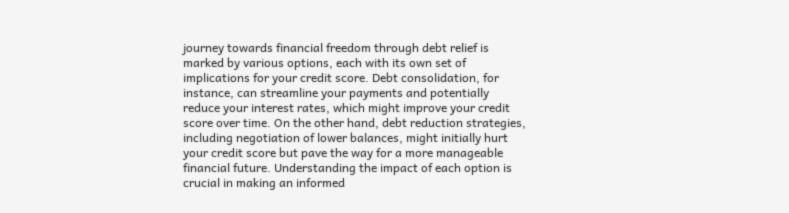journey towards financial freedom through debt relief is marked by various options, each with its own set of implications for your credit score. Debt consolidation, for instance, can streamline your payments and potentially reduce your interest rates, which might improve your credit score over time. On the other hand, debt reduction strategies, including negotiation of lower balances, might initially hurt your credit score but pave the way for a more manageable financial future. Understanding the impact of each option is crucial in making an informed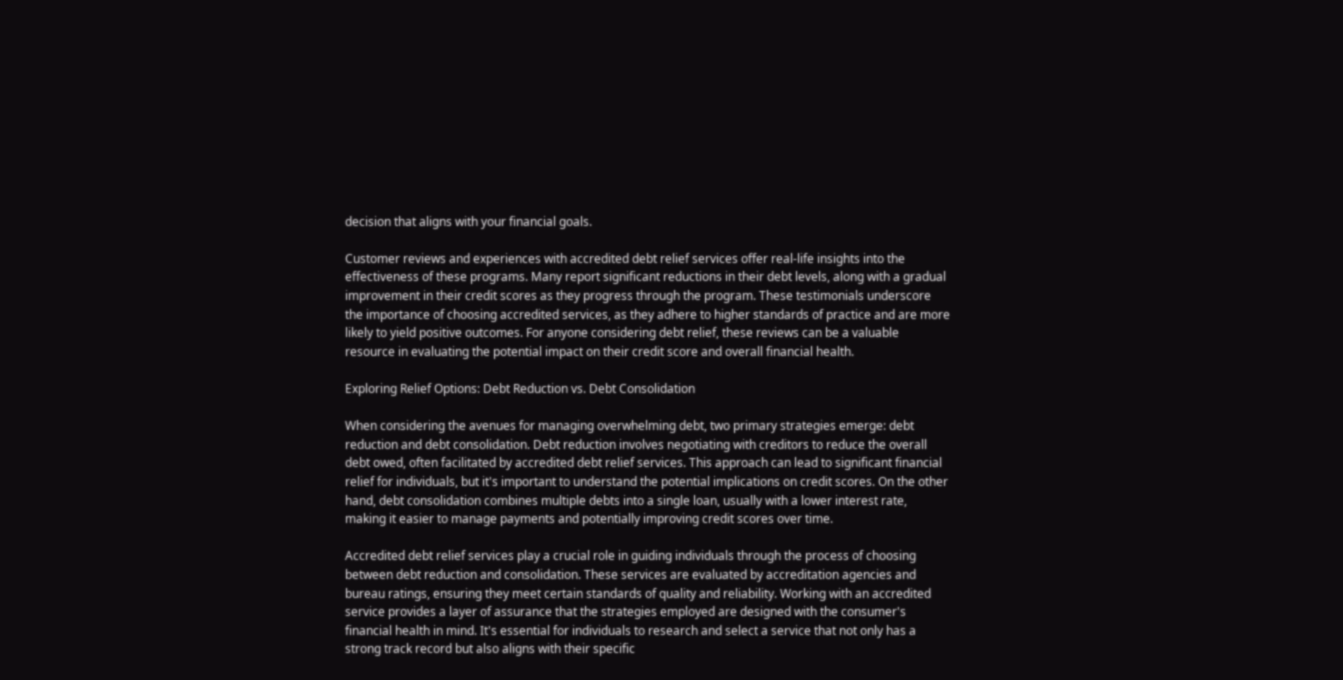decision that aligns with your financial goals.

Customer reviews and experiences with accredited debt relief services offer real-life insights into the effectiveness of these programs. Many report significant reductions in their debt levels, along with a gradual improvement in their credit scores as they progress through the program. These testimonials underscore the importance of choosing accredited services, as they adhere to higher standards of practice and are more likely to yield positive outcomes. For anyone considering debt relief, these reviews can be a valuable resource in evaluating the potential impact on their credit score and overall financial health.

Exploring Relief Options: Debt Reduction vs. Debt Consolidation

When considering the avenues for managing overwhelming debt, two primary strategies emerge: debt reduction and debt consolidation. Debt reduction involves negotiating with creditors to reduce the overall debt owed, often facilitated by accredited debt relief services. This approach can lead to significant financial relief for individuals, but it's important to understand the potential implications on credit scores. On the other hand, debt consolidation combines multiple debts into a single loan, usually with a lower interest rate, making it easier to manage payments and potentially improving credit scores over time.

Accredited debt relief services play a crucial role in guiding individuals through the process of choosing between debt reduction and consolidation. These services are evaluated by accreditation agencies and bureau ratings, ensuring they meet certain standards of quality and reliability. Working with an accredited service provides a layer of assurance that the strategies employed are designed with the consumer's financial health in mind. It's essential for individuals to research and select a service that not only has a strong track record but also aligns with their specific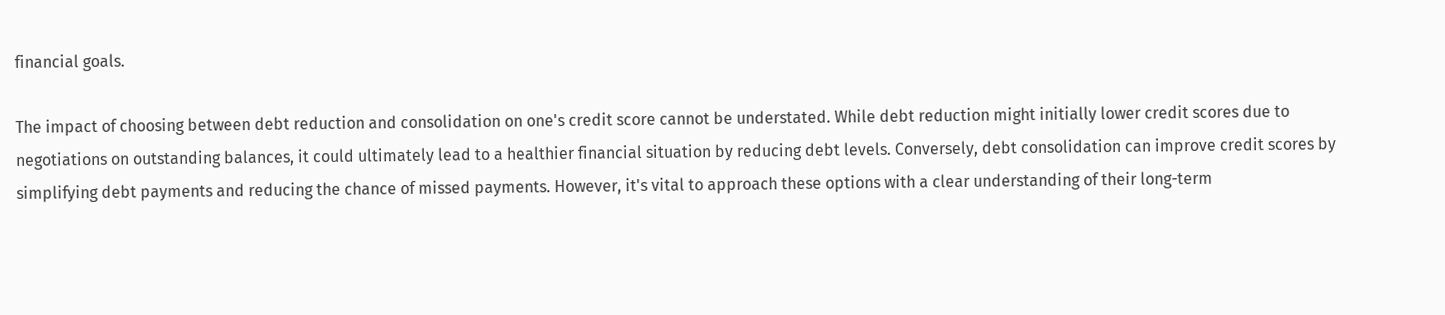financial goals.

The impact of choosing between debt reduction and consolidation on one's credit score cannot be understated. While debt reduction might initially lower credit scores due to negotiations on outstanding balances, it could ultimately lead to a healthier financial situation by reducing debt levels. Conversely, debt consolidation can improve credit scores by simplifying debt payments and reducing the chance of missed payments. However, it's vital to approach these options with a clear understanding of their long-term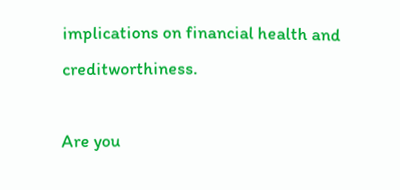implications on financial health and creditworthiness.

Are you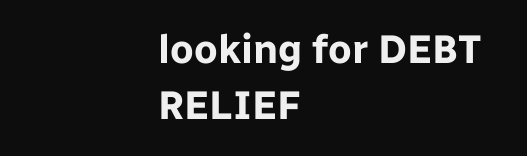looking for DEBT RELIEF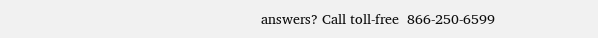answers? Call toll-free  866-250-6599